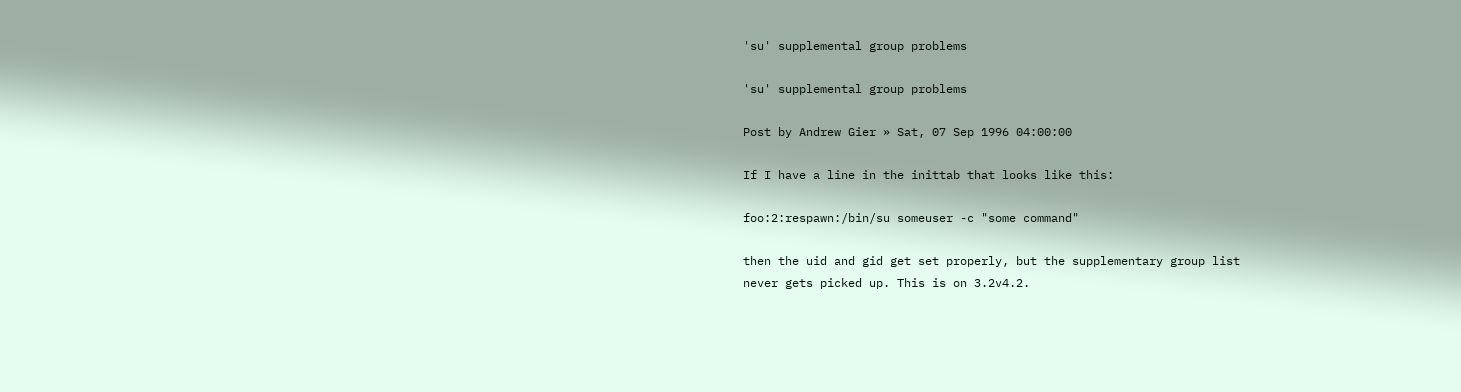'su' supplemental group problems

'su' supplemental group problems

Post by Andrew Gier » Sat, 07 Sep 1996 04:00:00

If I have a line in the inittab that looks like this:

foo:2:respawn:/bin/su someuser -c "some command"

then the uid and gid get set properly, but the supplementary group list
never gets picked up. This is on 3.2v4.2.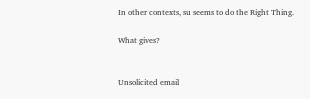In other contexts, su seems to do the Right Thing.

What gives?


Unsolicited email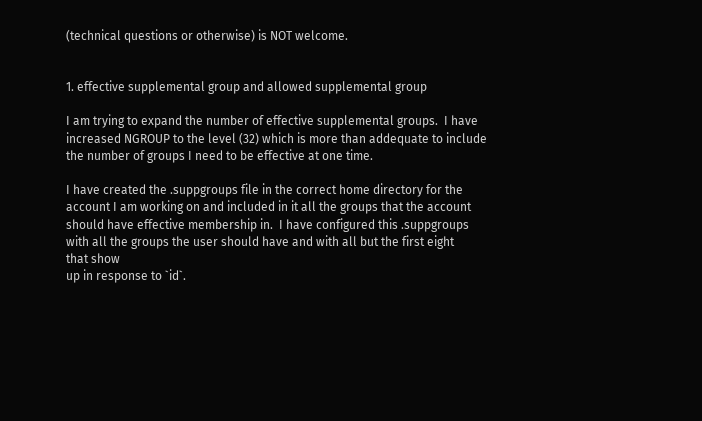(technical questions or otherwise) is NOT welcome.


1. effective supplemental group and allowed supplemental group

I am trying to expand the number of effective supplemental groups.  I have
increased NGROUP to the level (32) which is more than addequate to include
the number of groups I need to be effective at one time.

I have created the .suppgroups file in the correct home directory for the
account I am working on and included in it all the groups that the account
should have effective membership in.  I have configured this .suppgroups
with all the groups the user should have and with all but the first eight
that show
up in response to `id`.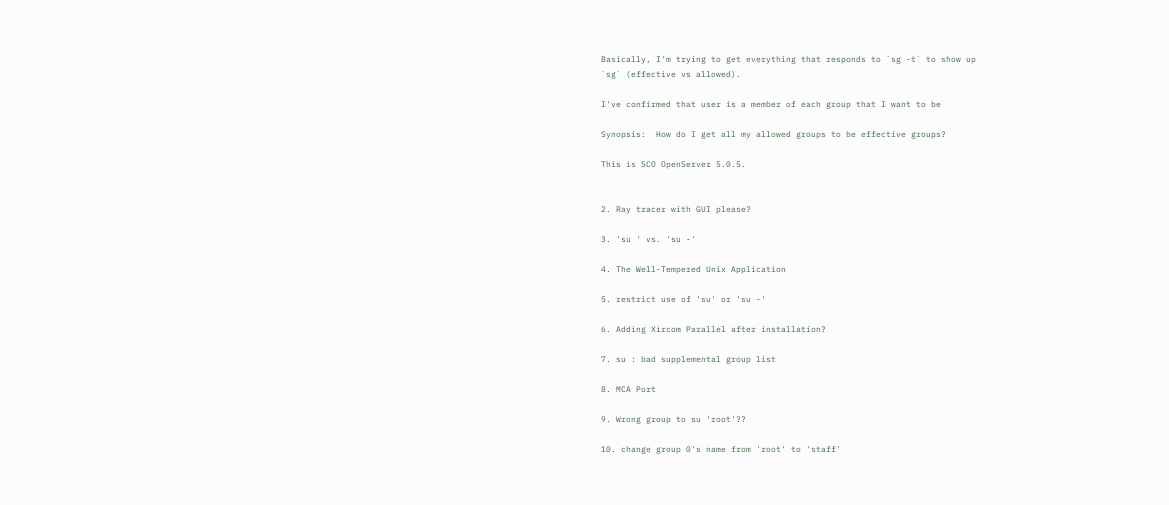Basically, I'm trying to get everything that responds to `sg -t` to show up
`sg` (effective vs allowed).

I've confirmed that user is a member of each group that I want to be

Synopsis:  How do I get all my allowed groups to be effective groups?

This is SCO OpenServer 5.0.5.


2. Ray tracer with GUI please?

3. 'su ' vs. 'su -'

4. The Well-Tempered Unix Application

5. restrict use of 'su' or 'su -'

6. Adding Xircom Parallel after installation?

7. su : bad supplemental group list

8. MCA Port

9. Wrong group to su 'root'??

10. change group 0's name from 'root' to 'staff'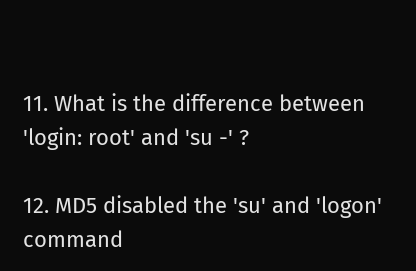11. What is the difference between 'login: root' and 'su -' ?

12. MD5 disabled the 'su' and 'logon' command